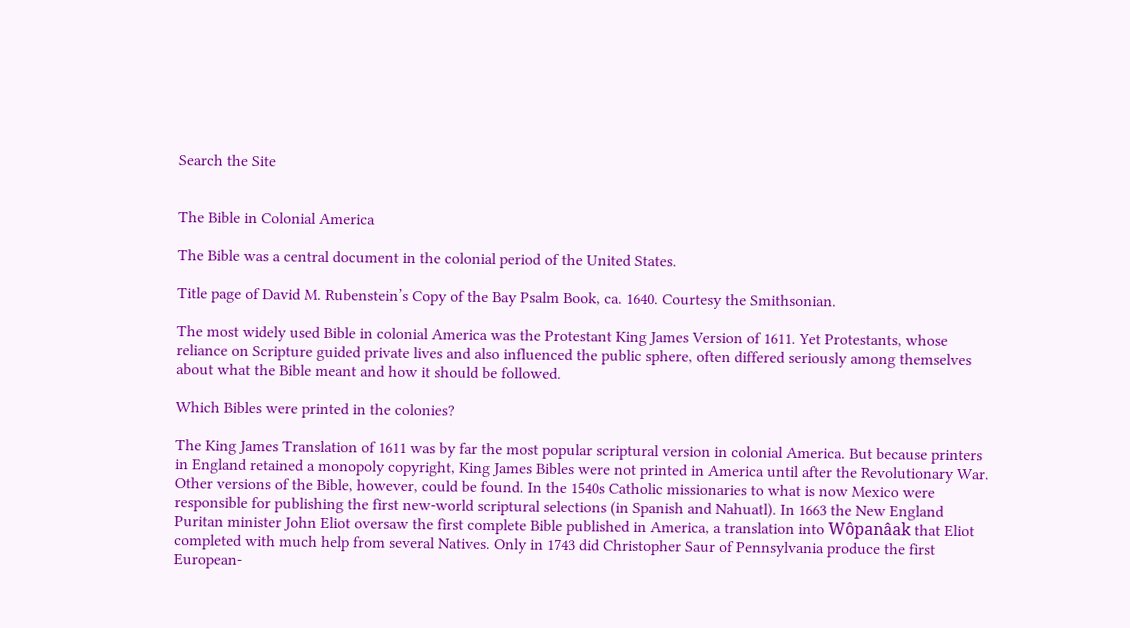Search the Site


The Bible in Colonial America

The Bible was a central document in the colonial period of the United States.

Title page of David M. Rubenstein’s Copy of the Bay Psalm Book, ca. 1640. Courtesy the Smithsonian.

The most widely used Bible in colonial America was the Protestant King James Version of 1611. Yet Protestants, whose reliance on Scripture guided private lives and also influenced the public sphere, often differed seriously among themselves about what the Bible meant and how it should be followed.

Which Bibles were printed in the colonies?

The King James Translation of 1611 was by far the most popular scriptural version in colonial America. But because printers in England retained a monopoly copyright, King James Bibles were not printed in America until after the Revolutionary War. Other versions of the Bible, however, could be found. In the 1540s Catholic missionaries to what is now Mexico were responsible for publishing the first new-world scriptural selections (in Spanish and Nahuatl). In 1663 the New England Puritan minister John Eliot oversaw the first complete Bible published in America, a translation into Wôpanâak that Eliot completed with much help from several Natives. Only in 1743 did Christopher Saur of Pennsylvania produce the first European-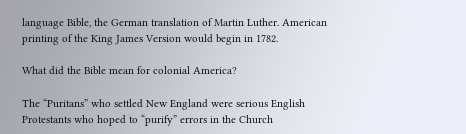language Bible, the German translation of Martin Luther. American printing of the King James Version would begin in 1782.

What did the Bible mean for colonial America?

The “Puritans” who settled New England were serious English Protestants who hoped to “purify” errors in the Church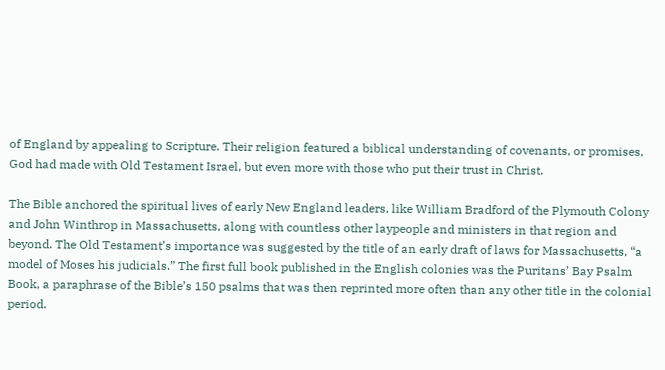of England by appealing to Scripture. Their religion featured a biblical understanding of covenants, or promises, God had made with Old Testament Israel, but even more with those who put their trust in Christ.

The Bible anchored the spiritual lives of early New England leaders, like William Bradford of the Plymouth Colony and John Winthrop in Massachusetts, along with countless other laypeople and ministers in that region and beyond. The Old Testament’s importance was suggested by the title of an early draft of laws for Massachusetts, “a model of Moses his judicials.” The first full book published in the English colonies was the Puritans’ Bay Psalm Book, a paraphrase of the Bible’s 150 psalms that was then reprinted more often than any other title in the colonial period.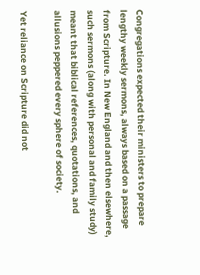Congregations expected their ministers to prepare lengthy weekly sermons, always based on a passage from Scripture. In New England and then elsewhere, such sermons (along with personal and family study) meant that biblical references, quotations, and allusions peppered every sphere of society.

Yet reliance on Scripture did not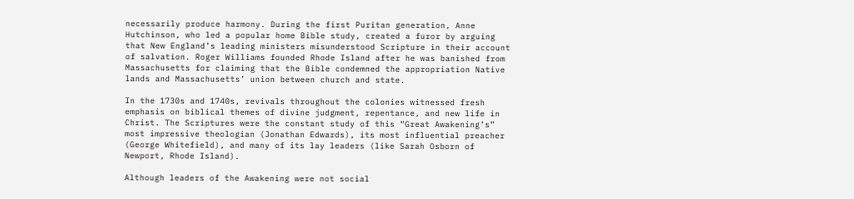necessarily produce harmony. During the first Puritan generation, Anne Hutchinson, who led a popular home Bible study, created a furor by arguing that New England’s leading ministers misunderstood Scripture in their account of salvation. Roger Williams founded Rhode Island after he was banished from Massachusetts for claiming that the Bible condemned the appropriation Native lands and Massachusetts’ union between church and state.

In the 1730s and 1740s, revivals throughout the colonies witnessed fresh emphasis on biblical themes of divine judgment, repentance, and new life in Christ. The Scriptures were the constant study of this “Great Awakening’s” most impressive theologian (Jonathan Edwards), its most influential preacher (George Whitefield), and many of its lay leaders (like Sarah Osborn of Newport, Rhode Island).

Although leaders of the Awakening were not social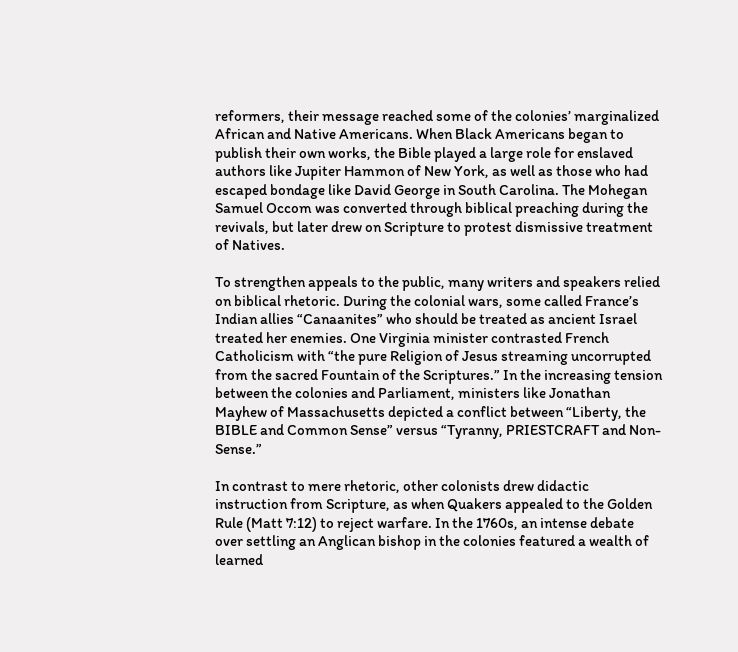reformers, their message reached some of the colonies’ marginalized African and Native Americans. When Black Americans began to publish their own works, the Bible played a large role for enslaved authors like Jupiter Hammon of New York, as well as those who had escaped bondage like David George in South Carolina. The Mohegan Samuel Occom was converted through biblical preaching during the revivals, but later drew on Scripture to protest dismissive treatment of Natives.

To strengthen appeals to the public, many writers and speakers relied on biblical rhetoric. During the colonial wars, some called France’s Indian allies “Canaanites” who should be treated as ancient Israel treated her enemies. One Virginia minister contrasted French Catholicism with “the pure Religion of Jesus streaming uncorrupted from the sacred Fountain of the Scriptures.” In the increasing tension between the colonies and Parliament, ministers like Jonathan Mayhew of Massachusetts depicted a conflict between “Liberty, the BIBLE and Common Sense” versus “Tyranny, PRIESTCRAFT and Non-Sense.”

In contrast to mere rhetoric, other colonists drew didactic instruction from Scripture, as when Quakers appealed to the Golden Rule (Matt 7:12) to reject warfare. In the 1760s, an intense debate over settling an Anglican bishop in the colonies featured a wealth of learned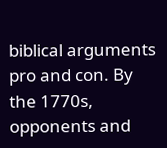biblical arguments pro and con. By the 1770s, opponents and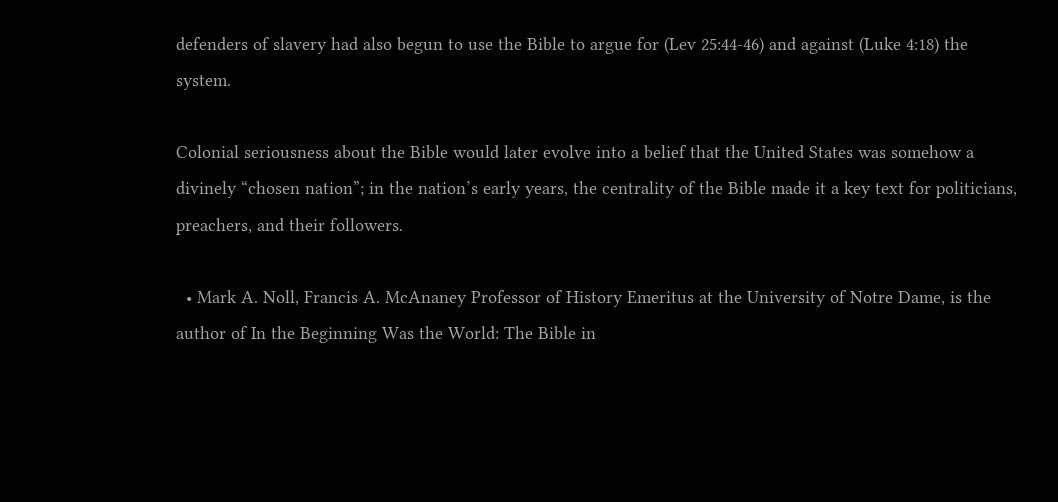defenders of slavery had also begun to use the Bible to argue for (Lev 25:44-46) and against (Luke 4:18) the system.

Colonial seriousness about the Bible would later evolve into a belief that the United States was somehow a divinely “chosen nation”; in the nation’s early years, the centrality of the Bible made it a key text for politicians, preachers, and their followers.

  • Mark A. Noll, Francis A. McAnaney Professor of History Emeritus at the University of Notre Dame, is the author of In the Beginning Was the World: The Bible in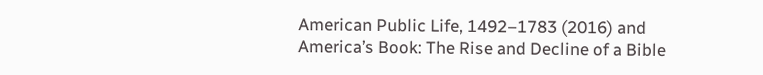American Public Life, 1492–1783 (2016) and America’s Book: The Rise and Decline of a Bible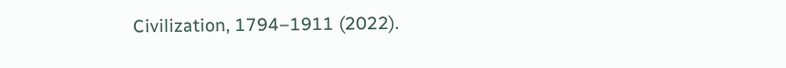Civilization, 1794–1911 (2022).